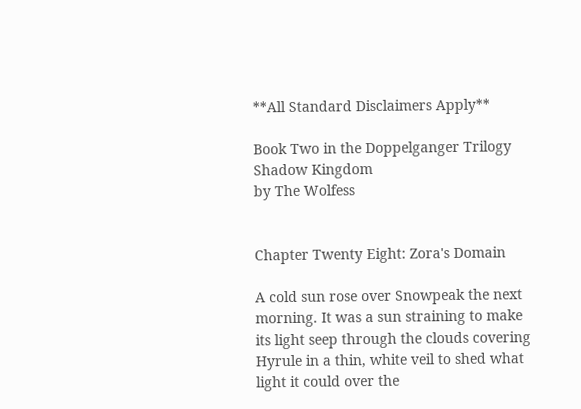**All Standard Disclaimers Apply**

Book Two in the Doppelganger Trilogy
Shadow Kingdom
by The Wolfess


Chapter Twenty Eight: Zora's Domain

A cold sun rose over Snowpeak the next morning. It was a sun straining to make its light seep through the clouds covering Hyrule in a thin, white veil to shed what light it could over the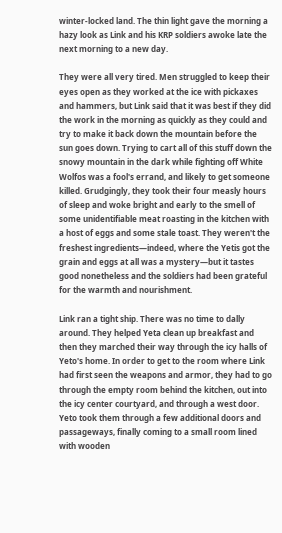winter-locked land. The thin light gave the morning a hazy look as Link and his KRP soldiers awoke late the next morning to a new day.

They were all very tired. Men struggled to keep their eyes open as they worked at the ice with pickaxes and hammers, but Link said that it was best if they did the work in the morning as quickly as they could and try to make it back down the mountain before the sun goes down. Trying to cart all of this stuff down the snowy mountain in the dark while fighting off White Wolfos was a fool's errand, and likely to get someone killed. Grudgingly, they took their four measly hours of sleep and woke bright and early to the smell of some unidentifiable meat roasting in the kitchen with a host of eggs and some stale toast. They weren't the freshest ingredients—indeed, where the Yetis got the grain and eggs at all was a mystery—but it tastes good nonetheless and the soldiers had been grateful for the warmth and nourishment.

Link ran a tight ship. There was no time to dally around. They helped Yeta clean up breakfast and then they marched their way through the icy halls of Yeto's home. In order to get to the room where Link had first seen the weapons and armor, they had to go through the empty room behind the kitchen, out into the icy center courtyard, and through a west door. Yeto took them through a few additional doors and passageways, finally coming to a small room lined with wooden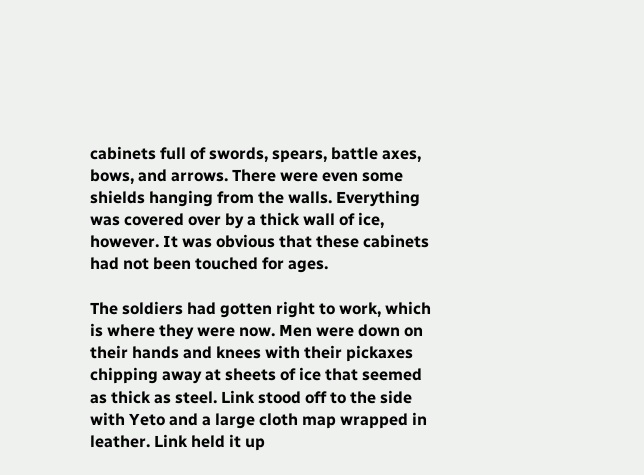cabinets full of swords, spears, battle axes, bows, and arrows. There were even some shields hanging from the walls. Everything was covered over by a thick wall of ice, however. It was obvious that these cabinets had not been touched for ages.

The soldiers had gotten right to work, which is where they were now. Men were down on their hands and knees with their pickaxes chipping away at sheets of ice that seemed as thick as steel. Link stood off to the side with Yeto and a large cloth map wrapped in leather. Link held it up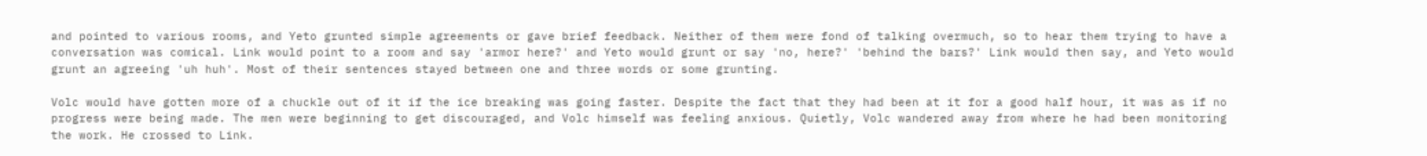and pointed to various rooms, and Yeto grunted simple agreements or gave brief feedback. Neither of them were fond of talking overmuch, so to hear them trying to have a conversation was comical. Link would point to a room and say 'armor here?' and Yeto would grunt or say 'no, here?' 'behind the bars?' Link would then say, and Yeto would grunt an agreeing 'uh huh'. Most of their sentences stayed between one and three words or some grunting.

Volc would have gotten more of a chuckle out of it if the ice breaking was going faster. Despite the fact that they had been at it for a good half hour, it was as if no progress were being made. The men were beginning to get discouraged, and Volc himself was feeling anxious. Quietly, Volc wandered away from where he had been monitoring the work. He crossed to Link.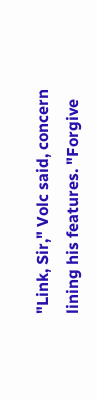"Link, Sir," Volc said, concern lining his features. "Forgive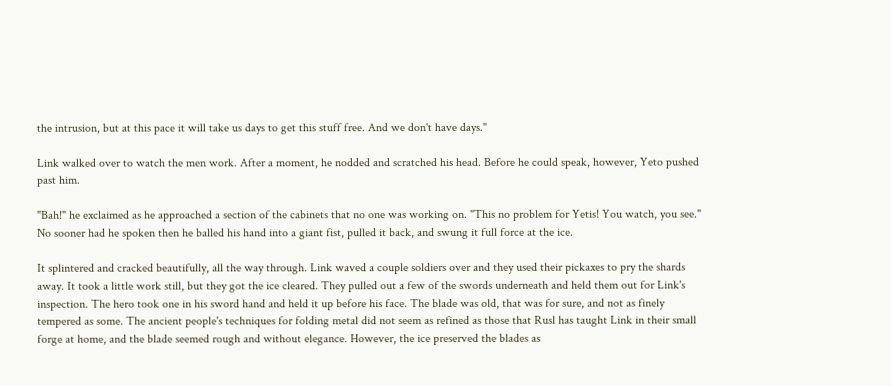the intrusion, but at this pace it will take us days to get this stuff free. And we don't have days."

Link walked over to watch the men work. After a moment, he nodded and scratched his head. Before he could speak, however, Yeto pushed past him.

"Bah!" he exclaimed as he approached a section of the cabinets that no one was working on. "This no problem for Yetis! You watch, you see." No sooner had he spoken then he balled his hand into a giant fist, pulled it back, and swung it full force at the ice.

It splintered and cracked beautifully, all the way through. Link waved a couple soldiers over and they used their pickaxes to pry the shards away. It took a little work still, but they got the ice cleared. They pulled out a few of the swords underneath and held them out for Link's inspection. The hero took one in his sword hand and held it up before his face. The blade was old, that was for sure, and not as finely tempered as some. The ancient people's techniques for folding metal did not seem as refined as those that Rusl has taught Link in their small forge at home, and the blade seemed rough and without elegance. However, the ice preserved the blades as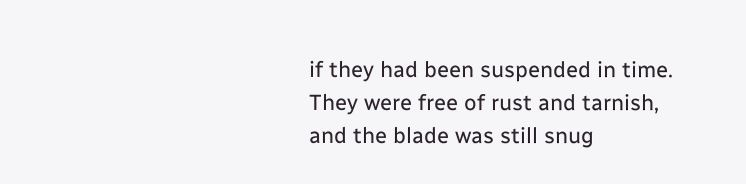if they had been suspended in time. They were free of rust and tarnish, and the blade was still snug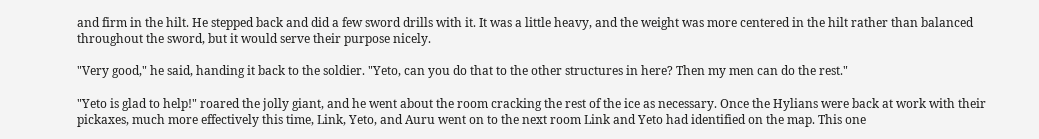and firm in the hilt. He stepped back and did a few sword drills with it. It was a little heavy, and the weight was more centered in the hilt rather than balanced throughout the sword, but it would serve their purpose nicely.

"Very good," he said, handing it back to the soldier. "Yeto, can you do that to the other structures in here? Then my men can do the rest."

"Yeto is glad to help!" roared the jolly giant, and he went about the room cracking the rest of the ice as necessary. Once the Hylians were back at work with their pickaxes, much more effectively this time, Link, Yeto, and Auru went on to the next room Link and Yeto had identified on the map. This one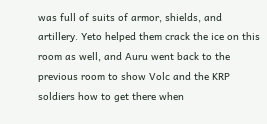was full of suits of armor, shields, and artillery. Yeto helped them crack the ice on this room as well, and Auru went back to the previous room to show Volc and the KRP soldiers how to get there when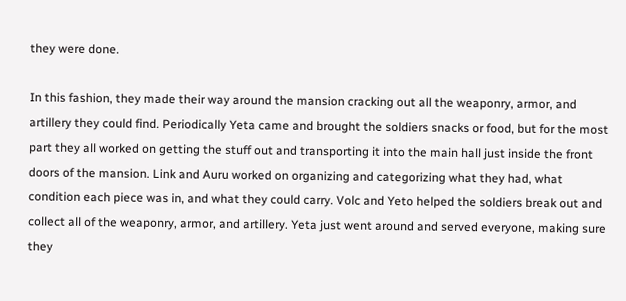they were done.

In this fashion, they made their way around the mansion cracking out all the weaponry, armor, and artillery they could find. Periodically Yeta came and brought the soldiers snacks or food, but for the most part they all worked on getting the stuff out and transporting it into the main hall just inside the front doors of the mansion. Link and Auru worked on organizing and categorizing what they had, what condition each piece was in, and what they could carry. Volc and Yeto helped the soldiers break out and collect all of the weaponry, armor, and artillery. Yeta just went around and served everyone, making sure they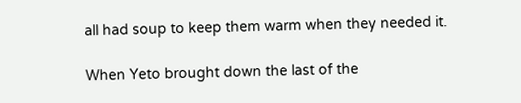all had soup to keep them warm when they needed it.

When Yeto brought down the last of the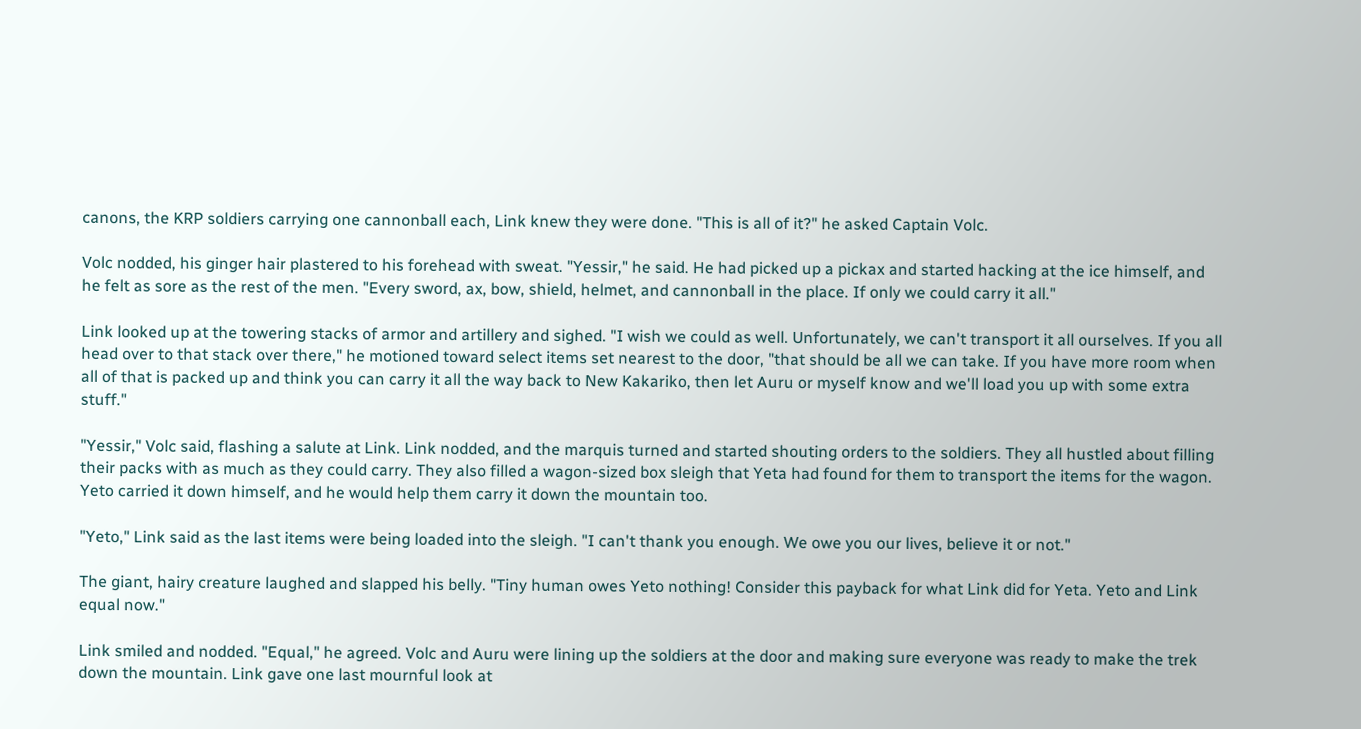canons, the KRP soldiers carrying one cannonball each, Link knew they were done. "This is all of it?" he asked Captain Volc.

Volc nodded, his ginger hair plastered to his forehead with sweat. "Yessir," he said. He had picked up a pickax and started hacking at the ice himself, and he felt as sore as the rest of the men. "Every sword, ax, bow, shield, helmet, and cannonball in the place. If only we could carry it all."

Link looked up at the towering stacks of armor and artillery and sighed. "I wish we could as well. Unfortunately, we can't transport it all ourselves. If you all head over to that stack over there," he motioned toward select items set nearest to the door, "that should be all we can take. If you have more room when all of that is packed up and think you can carry it all the way back to New Kakariko, then let Auru or myself know and we'll load you up with some extra stuff."

"Yessir," Volc said, flashing a salute at Link. Link nodded, and the marquis turned and started shouting orders to the soldiers. They all hustled about filling their packs with as much as they could carry. They also filled a wagon-sized box sleigh that Yeta had found for them to transport the items for the wagon. Yeto carried it down himself, and he would help them carry it down the mountain too.

"Yeto," Link said as the last items were being loaded into the sleigh. "I can't thank you enough. We owe you our lives, believe it or not."

The giant, hairy creature laughed and slapped his belly. "Tiny human owes Yeto nothing! Consider this payback for what Link did for Yeta. Yeto and Link equal now."

Link smiled and nodded. "Equal," he agreed. Volc and Auru were lining up the soldiers at the door and making sure everyone was ready to make the trek down the mountain. Link gave one last mournful look at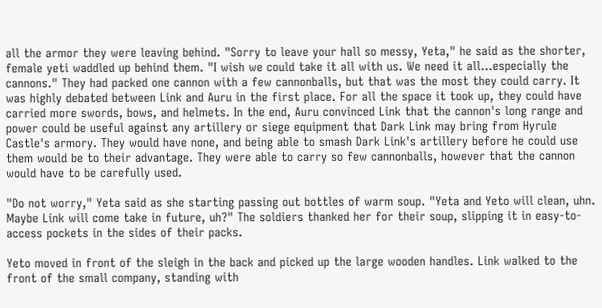all the armor they were leaving behind. "Sorry to leave your hall so messy, Yeta," he said as the shorter, female yeti waddled up behind them. "I wish we could take it all with us. We need it all…especially the cannons." They had packed one cannon with a few cannonballs, but that was the most they could carry. It was highly debated between Link and Auru in the first place. For all the space it took up, they could have carried more swords, bows, and helmets. In the end, Auru convinced Link that the cannon's long range and power could be useful against any artillery or siege equipment that Dark Link may bring from Hyrule Castle's armory. They would have none, and being able to smash Dark Link's artillery before he could use them would be to their advantage. They were able to carry so few cannonballs, however that the cannon would have to be carefully used.

"Do not worry," Yeta said as she starting passing out bottles of warm soup. "Yeta and Yeto will clean, uhn. Maybe Link will come take in future, uh?" The soldiers thanked her for their soup, slipping it in easy-to-access pockets in the sides of their packs.

Yeto moved in front of the sleigh in the back and picked up the large wooden handles. Link walked to the front of the small company, standing with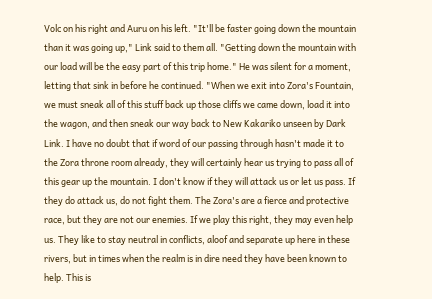Volc on his right and Auru on his left. "It'll be faster going down the mountain than it was going up," Link said to them all. "Getting down the mountain with our load will be the easy part of this trip home." He was silent for a moment, letting that sink in before he continued. "When we exit into Zora's Fountain, we must sneak all of this stuff back up those cliffs we came down, load it into the wagon, and then sneak our way back to New Kakariko unseen by Dark Link. I have no doubt that if word of our passing through hasn't made it to the Zora throne room already, they will certainly hear us trying to pass all of this gear up the mountain. I don't know if they will attack us or let us pass. If they do attack us, do not fight them. The Zora's are a fierce and protective race, but they are not our enemies. If we play this right, they may even help us. They like to stay neutral in conflicts, aloof and separate up here in these rivers, but in times when the realm is in dire need they have been known to help. This is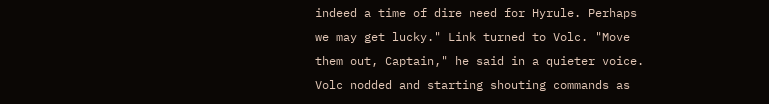indeed a time of dire need for Hyrule. Perhaps we may get lucky." Link turned to Volc. "Move them out, Captain," he said in a quieter voice. Volc nodded and starting shouting commands as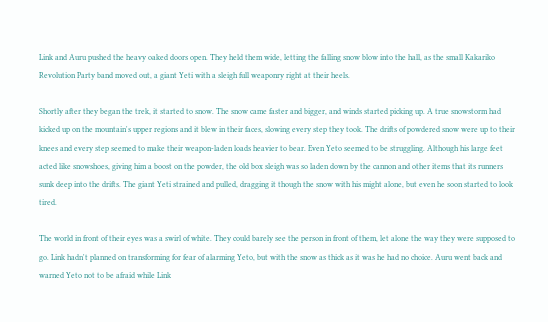Link and Auru pushed the heavy oaked doors open. They held them wide, letting the falling snow blow into the hall, as the small Kakariko Revolution Party band moved out, a giant Yeti with a sleigh full weaponry right at their heels.

Shortly after they began the trek, it started to snow. The snow came faster and bigger, and winds started picking up. A true snowstorm had kicked up on the mountain's upper regions and it blew in their faces, slowing every step they took. The drifts of powdered snow were up to their knees and every step seemed to make their weapon-laden loads heavier to bear. Even Yeto seemed to be struggling. Although his large feet acted like snowshoes, giving him a boost on the powder, the old box sleigh was so laden down by the cannon and other items that its runners sunk deep into the drifts. The giant Yeti strained and pulled, dragging it though the snow with his might alone, but even he soon started to look tired.

The world in front of their eyes was a swirl of white. They could barely see the person in front of them, let alone the way they were supposed to go. Link hadn't planned on transforming for fear of alarming Yeto, but with the snow as thick as it was he had no choice. Auru went back and warned Yeto not to be afraid while Link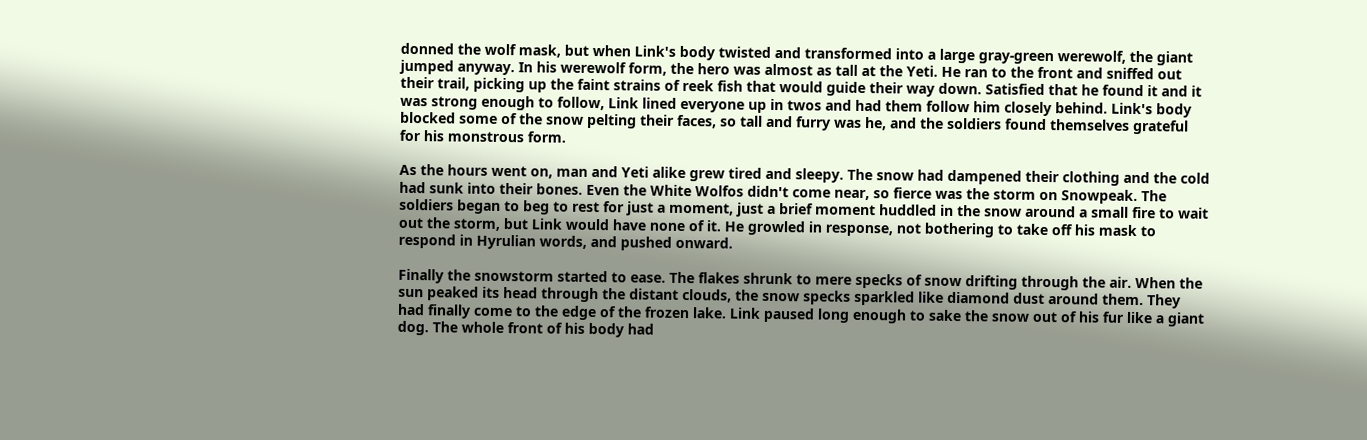donned the wolf mask, but when Link's body twisted and transformed into a large gray-green werewolf, the giant jumped anyway. In his werewolf form, the hero was almost as tall at the Yeti. He ran to the front and sniffed out their trail, picking up the faint strains of reek fish that would guide their way down. Satisfied that he found it and it was strong enough to follow, Link lined everyone up in twos and had them follow him closely behind. Link's body blocked some of the snow pelting their faces, so tall and furry was he, and the soldiers found themselves grateful for his monstrous form.

As the hours went on, man and Yeti alike grew tired and sleepy. The snow had dampened their clothing and the cold had sunk into their bones. Even the White Wolfos didn't come near, so fierce was the storm on Snowpeak. The soldiers began to beg to rest for just a moment, just a brief moment huddled in the snow around a small fire to wait out the storm, but Link would have none of it. He growled in response, not bothering to take off his mask to respond in Hyrulian words, and pushed onward.

Finally the snowstorm started to ease. The flakes shrunk to mere specks of snow drifting through the air. When the sun peaked its head through the distant clouds, the snow specks sparkled like diamond dust around them. They had finally come to the edge of the frozen lake. Link paused long enough to sake the snow out of his fur like a giant dog. The whole front of his body had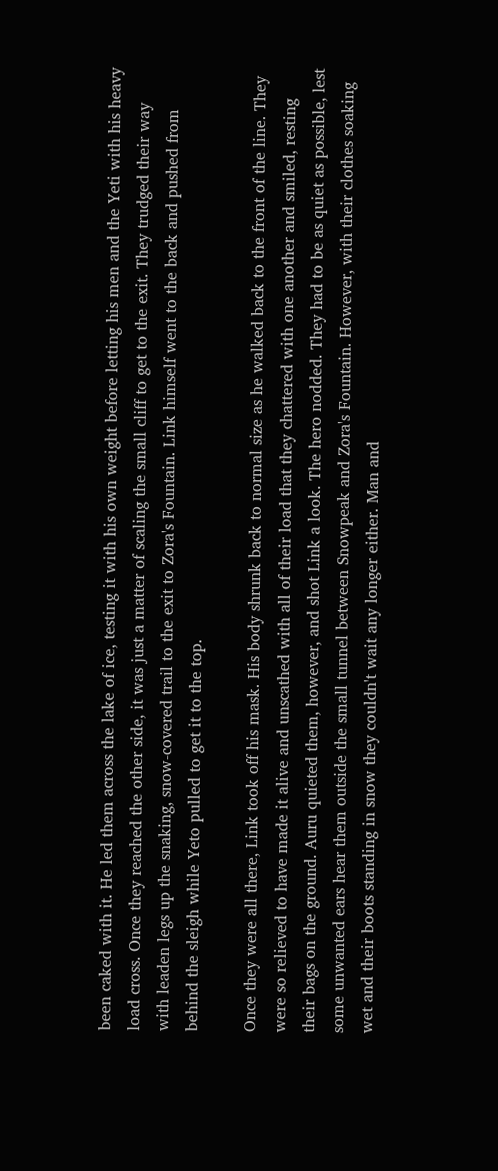been caked with it. He led them across the lake of ice, testing it with his own weight before letting his men and the Yeti with his heavy load cross. Once they reached the other side, it was just a matter of scaling the small cliff to get to the exit. They trudged their way with leaden legs up the snaking, snow-covered trail to the exit to Zora's Fountain. Link himself went to the back and pushed from behind the sleigh while Yeto pulled to get it to the top.

Once they were all there, Link took off his mask. His body shrunk back to normal size as he walked back to the front of the line. They were so relieved to have made it alive and unscathed with all of their load that they chattered with one another and smiled, resting their bags on the ground. Auru quieted them, however, and shot Link a look. The hero nodded. They had to be as quiet as possible, lest some unwanted ears hear them outside the small tunnel between Snowpeak and Zora's Fountain. However, with their clothes soaking wet and their boots standing in snow they couldn't wait any longer either. Man and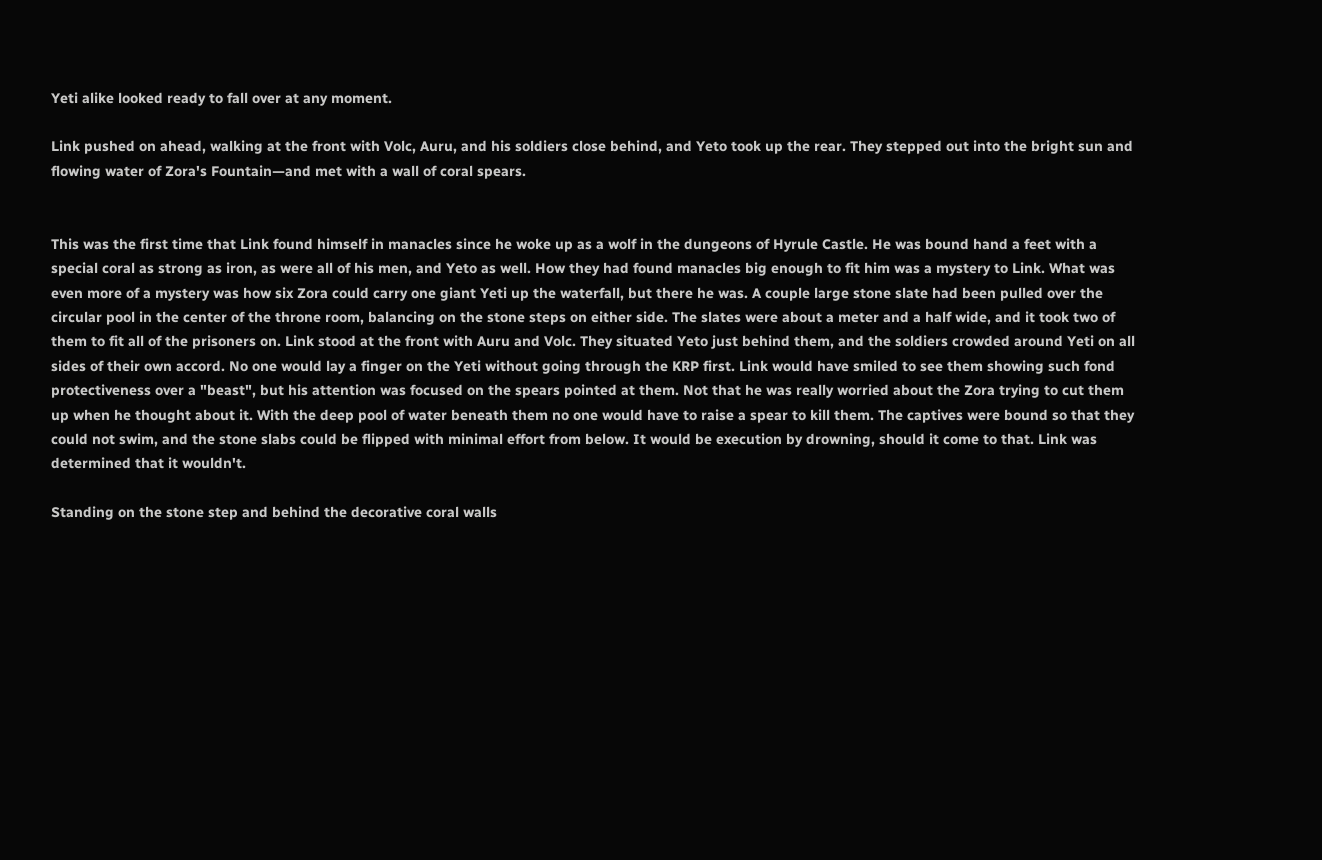Yeti alike looked ready to fall over at any moment.

Link pushed on ahead, walking at the front with Volc, Auru, and his soldiers close behind, and Yeto took up the rear. They stepped out into the bright sun and flowing water of Zora's Fountain—and met with a wall of coral spears.


This was the first time that Link found himself in manacles since he woke up as a wolf in the dungeons of Hyrule Castle. He was bound hand a feet with a special coral as strong as iron, as were all of his men, and Yeto as well. How they had found manacles big enough to fit him was a mystery to Link. What was even more of a mystery was how six Zora could carry one giant Yeti up the waterfall, but there he was. A couple large stone slate had been pulled over the circular pool in the center of the throne room, balancing on the stone steps on either side. The slates were about a meter and a half wide, and it took two of them to fit all of the prisoners on. Link stood at the front with Auru and Volc. They situated Yeto just behind them, and the soldiers crowded around Yeti on all sides of their own accord. No one would lay a finger on the Yeti without going through the KRP first. Link would have smiled to see them showing such fond protectiveness over a "beast", but his attention was focused on the spears pointed at them. Not that he was really worried about the Zora trying to cut them up when he thought about it. With the deep pool of water beneath them no one would have to raise a spear to kill them. The captives were bound so that they could not swim, and the stone slabs could be flipped with minimal effort from below. It would be execution by drowning, should it come to that. Link was determined that it wouldn't.

Standing on the stone step and behind the decorative coral walls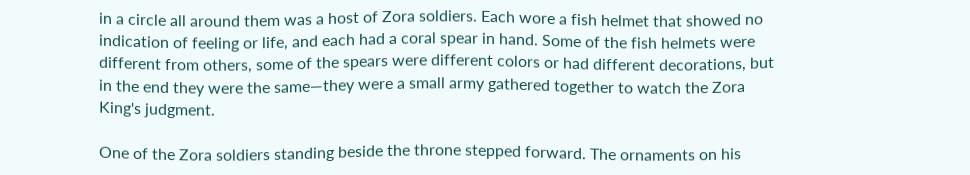in a circle all around them was a host of Zora soldiers. Each wore a fish helmet that showed no indication of feeling or life, and each had a coral spear in hand. Some of the fish helmets were different from others, some of the spears were different colors or had different decorations, but in the end they were the same—they were a small army gathered together to watch the Zora King's judgment.

One of the Zora soldiers standing beside the throne stepped forward. The ornaments on his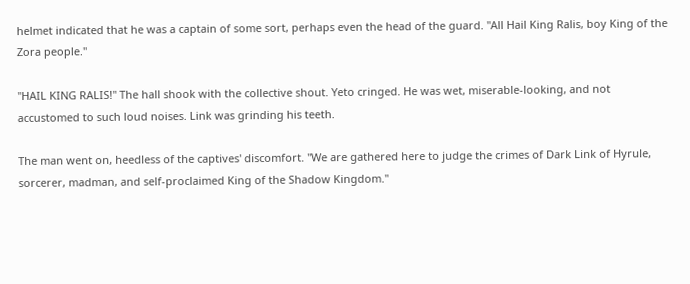helmet indicated that he was a captain of some sort, perhaps even the head of the guard. "All Hail King Ralis, boy King of the Zora people."

"HAIL KING RALIS!" The hall shook with the collective shout. Yeto cringed. He was wet, miserable-looking, and not accustomed to such loud noises. Link was grinding his teeth.

The man went on, heedless of the captives' discomfort. "We are gathered here to judge the crimes of Dark Link of Hyrule, sorcerer, madman, and self-proclaimed King of the Shadow Kingdom."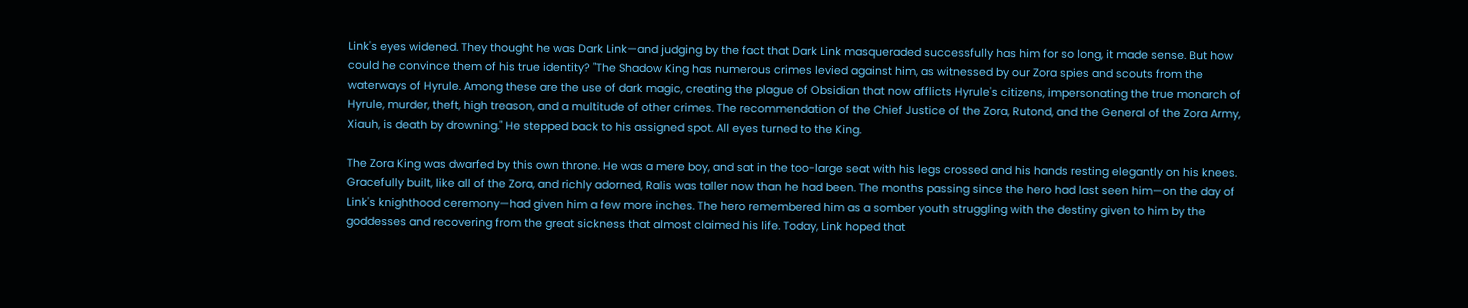Link's eyes widened. They thought he was Dark Link—and judging by the fact that Dark Link masqueraded successfully has him for so long, it made sense. But how could he convince them of his true identity? "The Shadow King has numerous crimes levied against him, as witnessed by our Zora spies and scouts from the waterways of Hyrule. Among these are the use of dark magic, creating the plague of Obsidian that now afflicts Hyrule's citizens, impersonating the true monarch of Hyrule, murder, theft, high treason, and a multitude of other crimes. The recommendation of the Chief Justice of the Zora, Rutond, and the General of the Zora Army, Xiauh, is death by drowning." He stepped back to his assigned spot. All eyes turned to the King.

The Zora King was dwarfed by this own throne. He was a mere boy, and sat in the too-large seat with his legs crossed and his hands resting elegantly on his knees. Gracefully built, like all of the Zora, and richly adorned, Ralis was taller now than he had been. The months passing since the hero had last seen him—on the day of Link's knighthood ceremony—had given him a few more inches. The hero remembered him as a somber youth struggling with the destiny given to him by the goddesses and recovering from the great sickness that almost claimed his life. Today, Link hoped that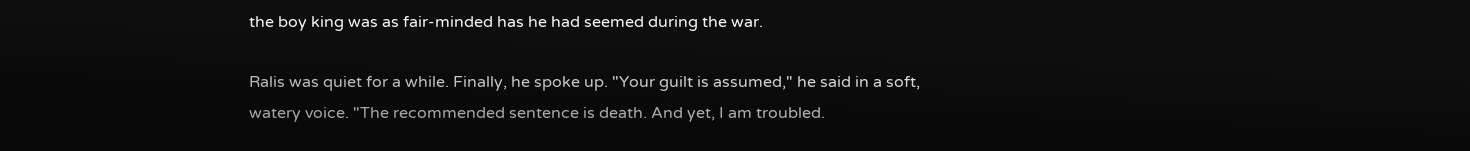the boy king was as fair-minded has he had seemed during the war.

Ralis was quiet for a while. Finally, he spoke up. "Your guilt is assumed," he said in a soft, watery voice. "The recommended sentence is death. And yet, I am troubled.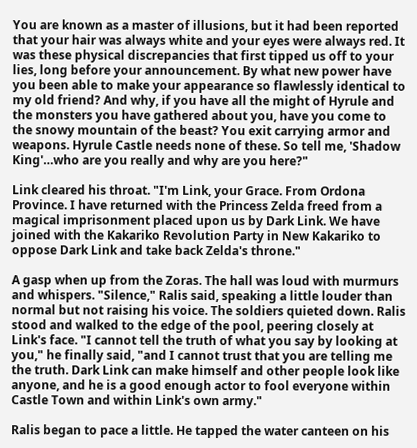You are known as a master of illusions, but it had been reported that your hair was always white and your eyes were always red. It was these physical discrepancies that first tipped us off to your lies, long before your announcement. By what new power have you been able to make your appearance so flawlessly identical to my old friend? And why, if you have all the might of Hyrule and the monsters you have gathered about you, have you come to the snowy mountain of the beast? You exit carrying armor and weapons. Hyrule Castle needs none of these. So tell me, 'Shadow King'…who are you really and why are you here?"

Link cleared his throat. "I'm Link, your Grace. From Ordona Province. I have returned with the Princess Zelda freed from a magical imprisonment placed upon us by Dark Link. We have joined with the Kakariko Revolution Party in New Kakariko to oppose Dark Link and take back Zelda's throne."

A gasp when up from the Zoras. The hall was loud with murmurs and whispers. "Silence," Ralis said, speaking a little louder than normal but not raising his voice. The soldiers quieted down. Ralis stood and walked to the edge of the pool, peering closely at Link's face. "I cannot tell the truth of what you say by looking at you," he finally said, "and I cannot trust that you are telling me the truth. Dark Link can make himself and other people look like anyone, and he is a good enough actor to fool everyone within Castle Town and within Link's own army."

Ralis began to pace a little. He tapped the water canteen on his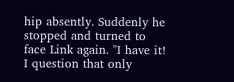hip absently. Suddenly he stopped and turned to face Link again. "I have it! I question that only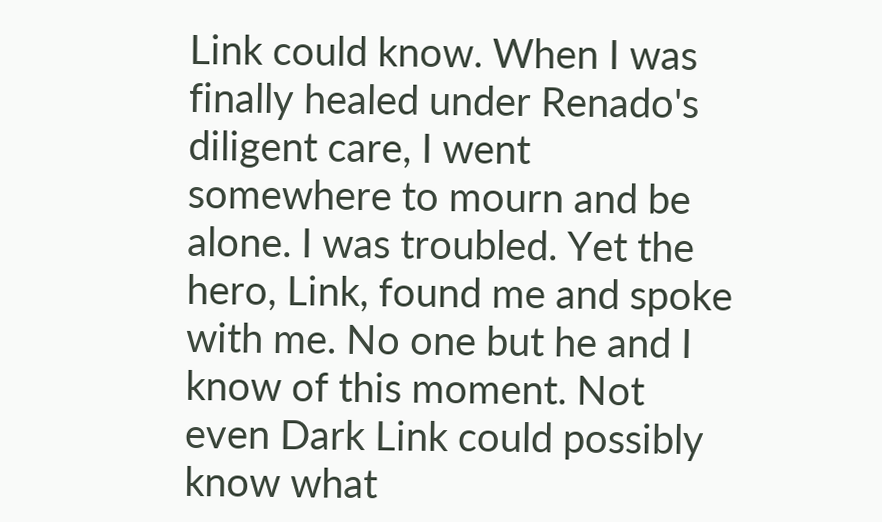Link could know. When I was finally healed under Renado's diligent care, I went somewhere to mourn and be alone. I was troubled. Yet the hero, Link, found me and spoke with me. No one but he and I know of this moment. Not even Dark Link could possibly know what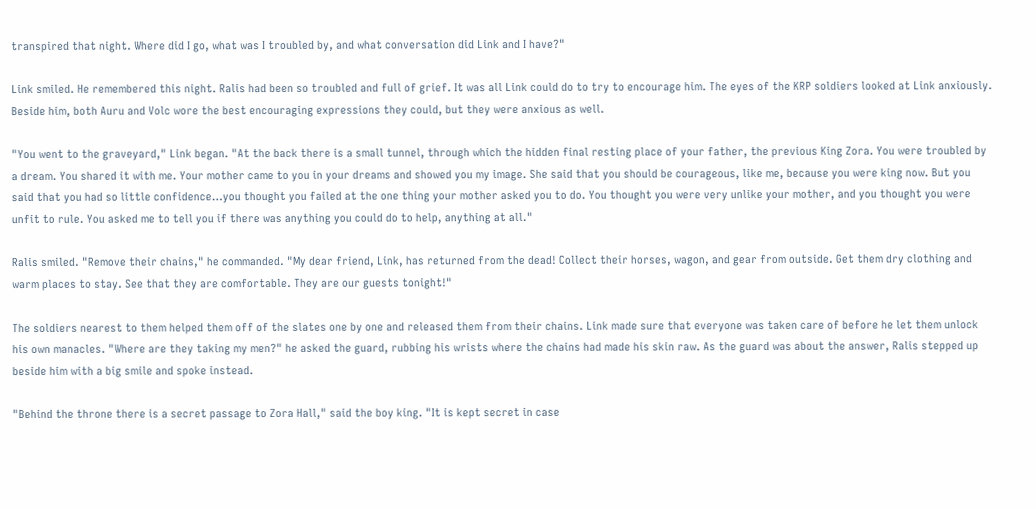transpired that night. Where did I go, what was I troubled by, and what conversation did Link and I have?"

Link smiled. He remembered this night. Ralis had been so troubled and full of grief. It was all Link could do to try to encourage him. The eyes of the KRP soldiers looked at Link anxiously. Beside him, both Auru and Volc wore the best encouraging expressions they could, but they were anxious as well.

"You went to the graveyard," Link began. "At the back there is a small tunnel, through which the hidden final resting place of your father, the previous King Zora. You were troubled by a dream. You shared it with me. Your mother came to you in your dreams and showed you my image. She said that you should be courageous, like me, because you were king now. But you said that you had so little confidence…you thought you failed at the one thing your mother asked you to do. You thought you were very unlike your mother, and you thought you were unfit to rule. You asked me to tell you if there was anything you could do to help, anything at all."

Ralis smiled. "Remove their chains," he commanded. "My dear friend, Link, has returned from the dead! Collect their horses, wagon, and gear from outside. Get them dry clothing and warm places to stay. See that they are comfortable. They are our guests tonight!"

The soldiers nearest to them helped them off of the slates one by one and released them from their chains. Link made sure that everyone was taken care of before he let them unlock his own manacles. "Where are they taking my men?" he asked the guard, rubbing his wrists where the chains had made his skin raw. As the guard was about the answer, Ralis stepped up beside him with a big smile and spoke instead.

"Behind the throne there is a secret passage to Zora Hall," said the boy king. "It is kept secret in case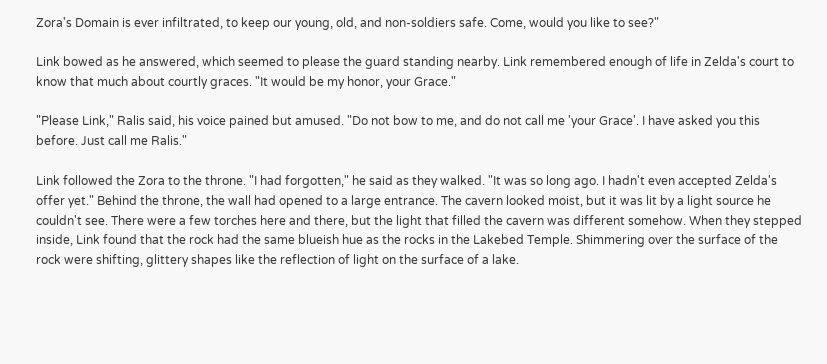Zora's Domain is ever infiltrated, to keep our young, old, and non-soldiers safe. Come, would you like to see?"

Link bowed as he answered, which seemed to please the guard standing nearby. Link remembered enough of life in Zelda's court to know that much about courtly graces. "It would be my honor, your Grace."

"Please Link," Ralis said, his voice pained but amused. "Do not bow to me, and do not call me 'your Grace'. I have asked you this before. Just call me Ralis."

Link followed the Zora to the throne. "I had forgotten," he said as they walked. "It was so long ago. I hadn't even accepted Zelda's offer yet." Behind the throne, the wall had opened to a large entrance. The cavern looked moist, but it was lit by a light source he couldn't see. There were a few torches here and there, but the light that filled the cavern was different somehow. When they stepped inside, Link found that the rock had the same blueish hue as the rocks in the Lakebed Temple. Shimmering over the surface of the rock were shifting, glittery shapes like the reflection of light on the surface of a lake.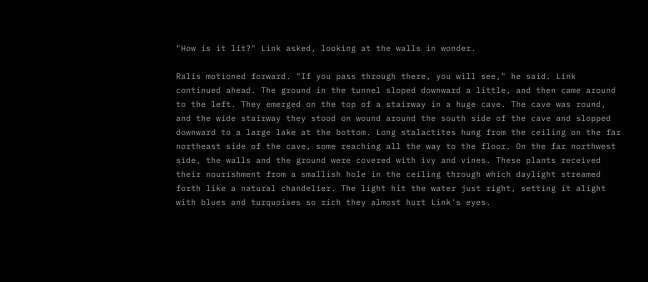"How is it lit?" Link asked, looking at the walls in wonder.

Ralis motioned forward. "If you pass through there, you will see," he said. Link continued ahead. The ground in the tunnel sloped downward a little, and then came around to the left. They emerged on the top of a stairway in a huge cave. The cave was round, and the wide stairway they stood on wound around the south side of the cave and slopped downward to a large lake at the bottom. Long stalactites hung from the ceiling on the far northeast side of the cave, some reaching all the way to the floor. On the far northwest side, the walls and the ground were covered with ivy and vines. These plants received their nourishment from a smallish hole in the ceiling through which daylight streamed forth like a natural chandelier. The light hit the water just right, setting it alight with blues and turquoises so rich they almost hurt Link's eyes.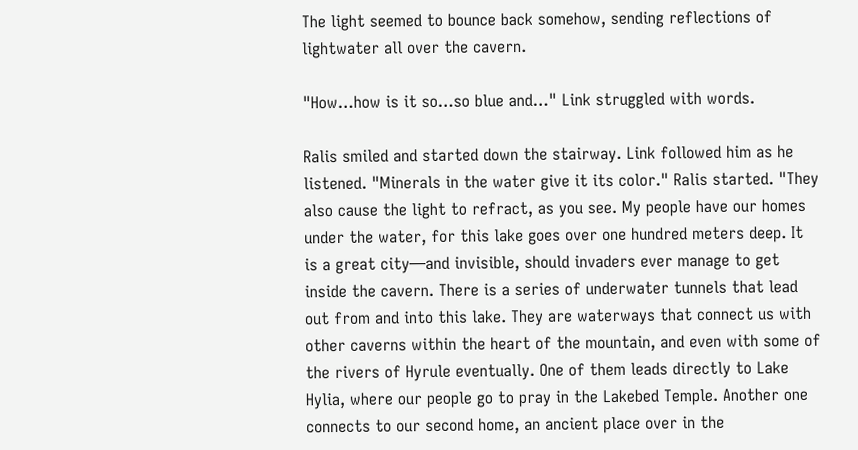The light seemed to bounce back somehow, sending reflections of lightwater all over the cavern.

"How…how is it so…so blue and…" Link struggled with words.

Ralis smiled and started down the stairway. Link followed him as he listened. "Minerals in the water give it its color." Ralis started. "They also cause the light to refract, as you see. My people have our homes under the water, for this lake goes over one hundred meters deep. It is a great city—and invisible, should invaders ever manage to get inside the cavern. There is a series of underwater tunnels that lead out from and into this lake. They are waterways that connect us with other caverns within the heart of the mountain, and even with some of the rivers of Hyrule eventually. One of them leads directly to Lake Hylia, where our people go to pray in the Lakebed Temple. Another one connects to our second home, an ancient place over in the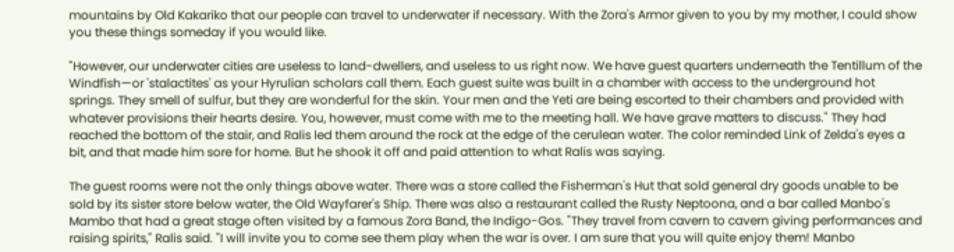mountains by Old Kakariko that our people can travel to underwater if necessary. With the Zora's Armor given to you by my mother, I could show you these things someday if you would like.

"However, our underwater cities are useless to land-dwellers, and useless to us right now. We have guest quarters underneath the Tentillum of the Windfish—or 'stalactites' as your Hyrulian scholars call them. Each guest suite was built in a chamber with access to the underground hot springs. They smell of sulfur, but they are wonderful for the skin. Your men and the Yeti are being escorted to their chambers and provided with whatever provisions their hearts desire. You, however, must come with me to the meeting hall. We have grave matters to discuss." They had reached the bottom of the stair, and Ralis led them around the rock at the edge of the cerulean water. The color reminded Link of Zelda's eyes a bit, and that made him sore for home. But he shook it off and paid attention to what Ralis was saying.

The guest rooms were not the only things above water. There was a store called the Fisherman's Hut that sold general dry goods unable to be sold by its sister store below water, the Old Wayfarer's Ship. There was also a restaurant called the Rusty Neptoona, and a bar called Manbo's Mambo that had a great stage often visited by a famous Zora Band, the Indigo-Gos. "They travel from cavern to cavern giving performances and raising spirits," Ralis said. "I will invite you to come see them play when the war is over. I am sure that you will quite enjoy them! Manbo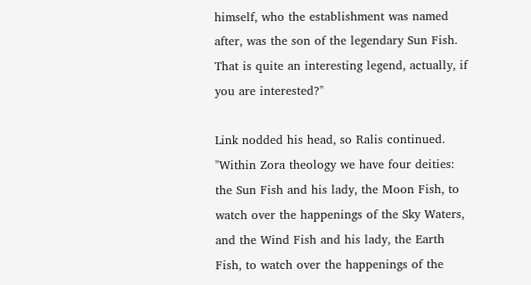himself, who the establishment was named after, was the son of the legendary Sun Fish. That is quite an interesting legend, actually, if you are interested?"

Link nodded his head, so Ralis continued. "Within Zora theology we have four deities: the Sun Fish and his lady, the Moon Fish, to watch over the happenings of the Sky Waters, and the Wind Fish and his lady, the Earth Fish, to watch over the happenings of the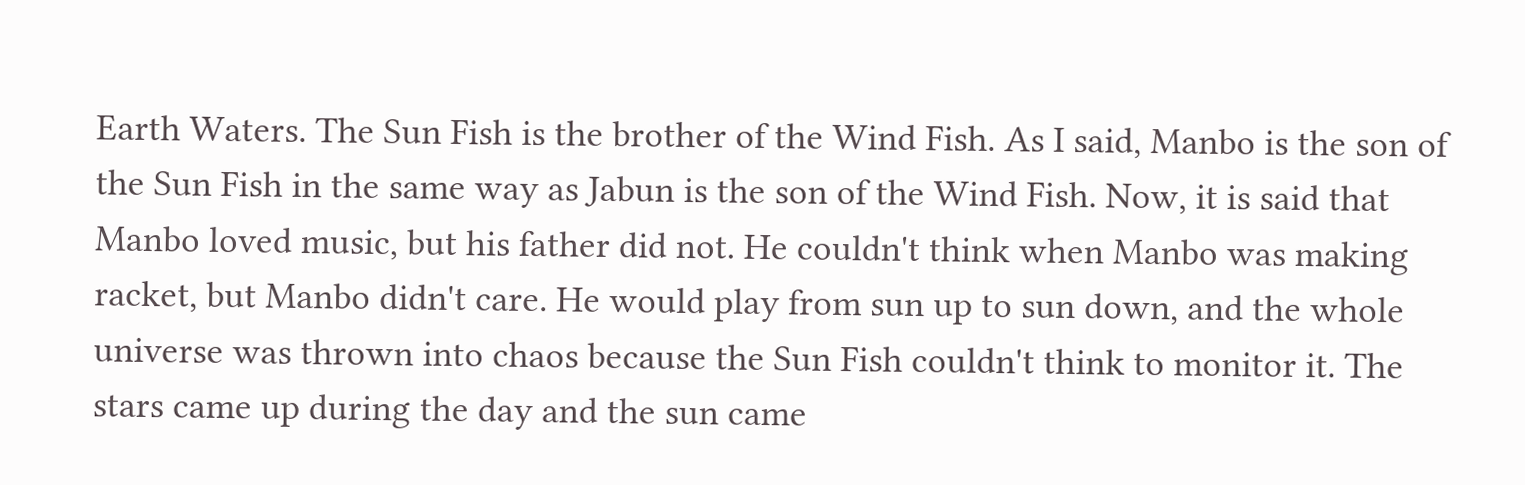Earth Waters. The Sun Fish is the brother of the Wind Fish. As I said, Manbo is the son of the Sun Fish in the same way as Jabun is the son of the Wind Fish. Now, it is said that Manbo loved music, but his father did not. He couldn't think when Manbo was making racket, but Manbo didn't care. He would play from sun up to sun down, and the whole universe was thrown into chaos because the Sun Fish couldn't think to monitor it. The stars came up during the day and the sun came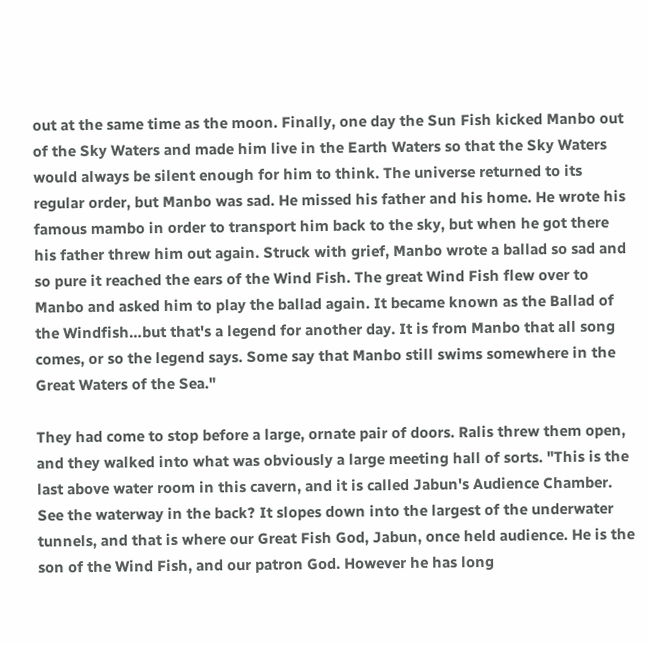out at the same time as the moon. Finally, one day the Sun Fish kicked Manbo out of the Sky Waters and made him live in the Earth Waters so that the Sky Waters would always be silent enough for him to think. The universe returned to its regular order, but Manbo was sad. He missed his father and his home. He wrote his famous mambo in order to transport him back to the sky, but when he got there his father threw him out again. Struck with grief, Manbo wrote a ballad so sad and so pure it reached the ears of the Wind Fish. The great Wind Fish flew over to Manbo and asked him to play the ballad again. It became known as the Ballad of the Windfish…but that's a legend for another day. It is from Manbo that all song comes, or so the legend says. Some say that Manbo still swims somewhere in the Great Waters of the Sea."

They had come to stop before a large, ornate pair of doors. Ralis threw them open, and they walked into what was obviously a large meeting hall of sorts. "This is the last above water room in this cavern, and it is called Jabun's Audience Chamber. See the waterway in the back? It slopes down into the largest of the underwater tunnels, and that is where our Great Fish God, Jabun, once held audience. He is the son of the Wind Fish, and our patron God. However he has long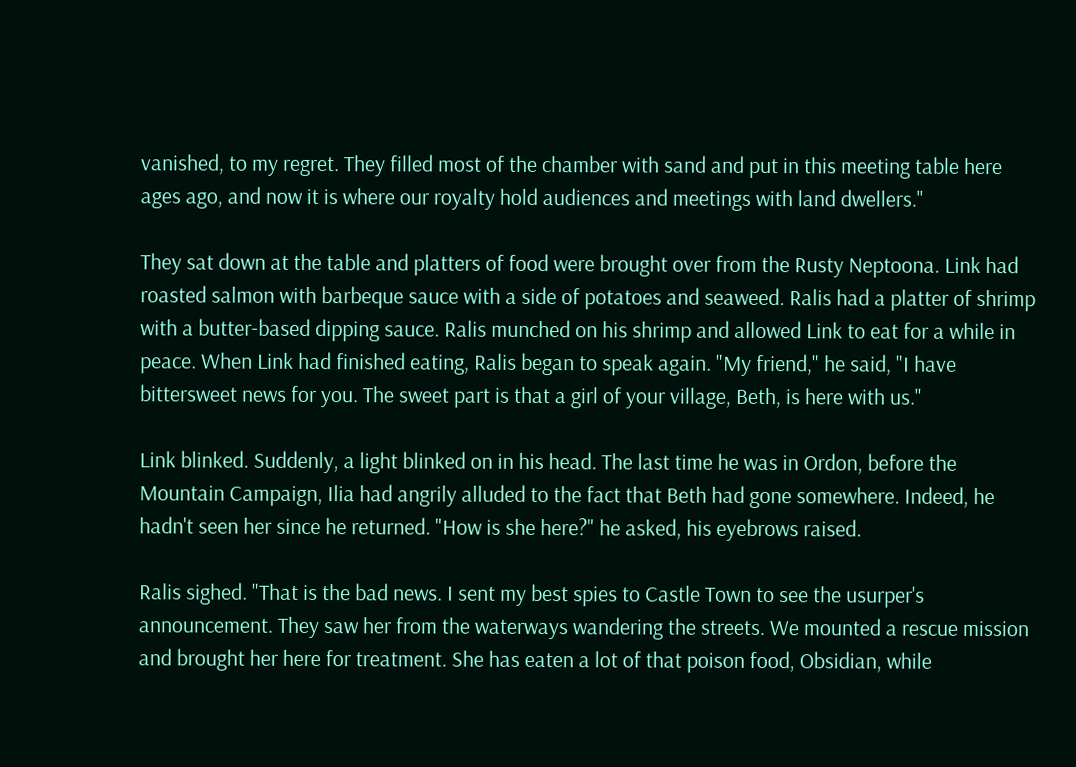vanished, to my regret. They filled most of the chamber with sand and put in this meeting table here ages ago, and now it is where our royalty hold audiences and meetings with land dwellers."

They sat down at the table and platters of food were brought over from the Rusty Neptoona. Link had roasted salmon with barbeque sauce with a side of potatoes and seaweed. Ralis had a platter of shrimp with a butter-based dipping sauce. Ralis munched on his shrimp and allowed Link to eat for a while in peace. When Link had finished eating, Ralis began to speak again. "My friend," he said, "I have bittersweet news for you. The sweet part is that a girl of your village, Beth, is here with us."

Link blinked. Suddenly, a light blinked on in his head. The last time he was in Ordon, before the Mountain Campaign, Ilia had angrily alluded to the fact that Beth had gone somewhere. Indeed, he hadn't seen her since he returned. "How is she here?" he asked, his eyebrows raised.

Ralis sighed. "That is the bad news. I sent my best spies to Castle Town to see the usurper's announcement. They saw her from the waterways wandering the streets. We mounted a rescue mission and brought her here for treatment. She has eaten a lot of that poison food, Obsidian, while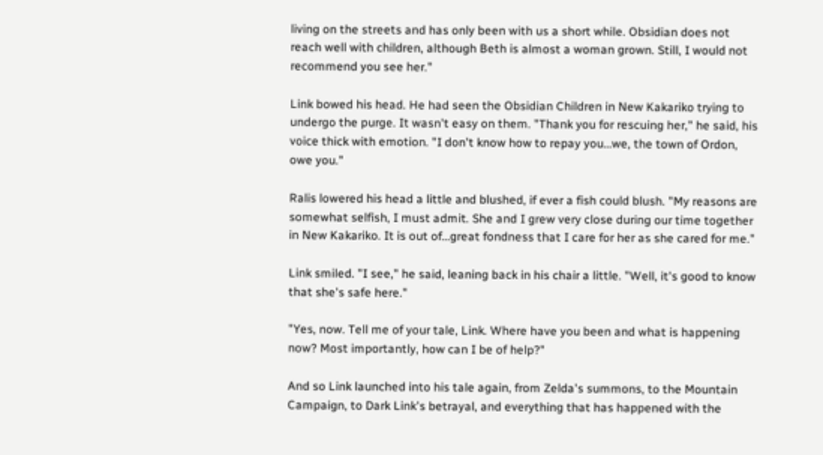living on the streets and has only been with us a short while. Obsidian does not reach well with children, although Beth is almost a woman grown. Still, I would not recommend you see her."

Link bowed his head. He had seen the Obsidian Children in New Kakariko trying to undergo the purge. It wasn't easy on them. "Thank you for rescuing her," he said, his voice thick with emotion. "I don't know how to repay you…we, the town of Ordon, owe you."

Ralis lowered his head a little and blushed, if ever a fish could blush. "My reasons are somewhat selfish, I must admit. She and I grew very close during our time together in New Kakariko. It is out of…great fondness that I care for her as she cared for me."

Link smiled. "I see," he said, leaning back in his chair a little. "Well, it's good to know that she's safe here."

"Yes, now. Tell me of your tale, Link. Where have you been and what is happening now? Most importantly, how can I be of help?"

And so Link launched into his tale again, from Zelda's summons, to the Mountain Campaign, to Dark Link's betrayal, and everything that has happened with the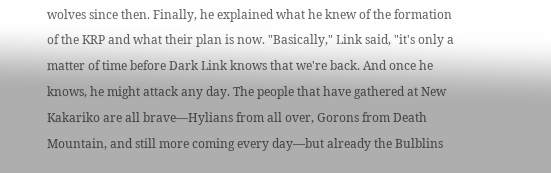wolves since then. Finally, he explained what he knew of the formation of the KRP and what their plan is now. "Basically," Link said, "it's only a matter of time before Dark Link knows that we're back. And once he knows, he might attack any day. The people that have gathered at New Kakariko are all brave—Hylians from all over, Gorons from Death Mountain, and still more coming every day—but already the Bulblins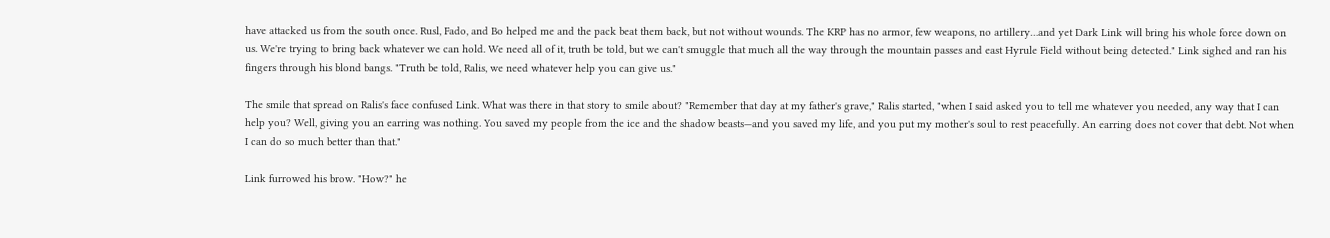have attacked us from the south once. Rusl, Fado, and Bo helped me and the pack beat them back, but not without wounds. The KRP has no armor, few weapons, no artillery…and yet Dark Link will bring his whole force down on us. We're trying to bring back whatever we can hold. We need all of it, truth be told, but we can't smuggle that much all the way through the mountain passes and east Hyrule Field without being detected." Link sighed and ran his fingers through his blond bangs. "Truth be told, Ralis, we need whatever help you can give us."

The smile that spread on Ralis's face confused Link. What was there in that story to smile about? "Remember that day at my father's grave," Ralis started, "when I said asked you to tell me whatever you needed, any way that I can help you? Well, giving you an earring was nothing. You saved my people from the ice and the shadow beasts—and you saved my life, and you put my mother's soul to rest peacefully. An earring does not cover that debt. Not when I can do so much better than that."

Link furrowed his brow. "How?" he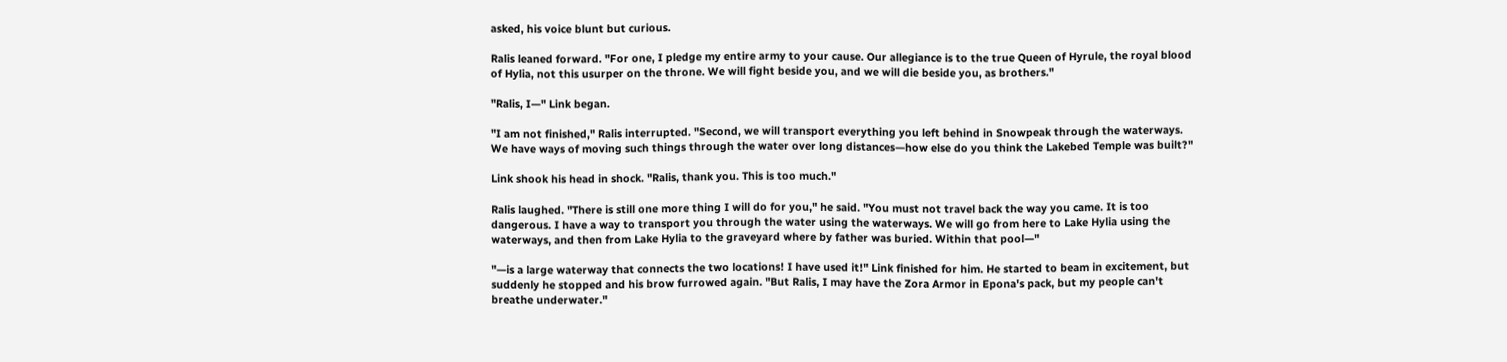asked, his voice blunt but curious.

Ralis leaned forward. "For one, I pledge my entire army to your cause. Our allegiance is to the true Queen of Hyrule, the royal blood of Hylia, not this usurper on the throne. We will fight beside you, and we will die beside you, as brothers."

"Ralis, I—" Link began.

"I am not finished," Ralis interrupted. "Second, we will transport everything you left behind in Snowpeak through the waterways. We have ways of moving such things through the water over long distances—how else do you think the Lakebed Temple was built?"

Link shook his head in shock. "Ralis, thank you. This is too much."

Ralis laughed. "There is still one more thing I will do for you," he said. "You must not travel back the way you came. It is too dangerous. I have a way to transport you through the water using the waterways. We will go from here to Lake Hylia using the waterways, and then from Lake Hylia to the graveyard where by father was buried. Within that pool—"

"—is a large waterway that connects the two locations! I have used it!" Link finished for him. He started to beam in excitement, but suddenly he stopped and his brow furrowed again. "But Ralis, I may have the Zora Armor in Epona's pack, but my people can't breathe underwater."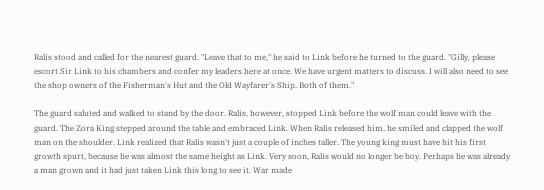Ralis stood and called for the nearest guard. "Leave that to me," he said to Link before he turned to the guard. "Gilly, please escort Sir Link to his chambers and confer my leaders here at once. We have urgent matters to discuss. I will also need to see the shop owners of the Fisherman's Hut and the Old Wayfarer's Ship. Both of them."

The guard saluted and walked to stand by the door. Ralis, however, stopped Link before the wolf man could leave with the guard. The Zora King stepped around the table and embraced Link. When Ralis released him, he smiled and clapped the wolf man on the shoulder. Link realized that Ralis wasn't just a couple of inches taller. The young king must have hit his first growth spurt, because he was almost the same height as Link. Very soon, Ralis would no longer be boy. Perhaps he was already a man grown and it had just taken Link this long to see it. War made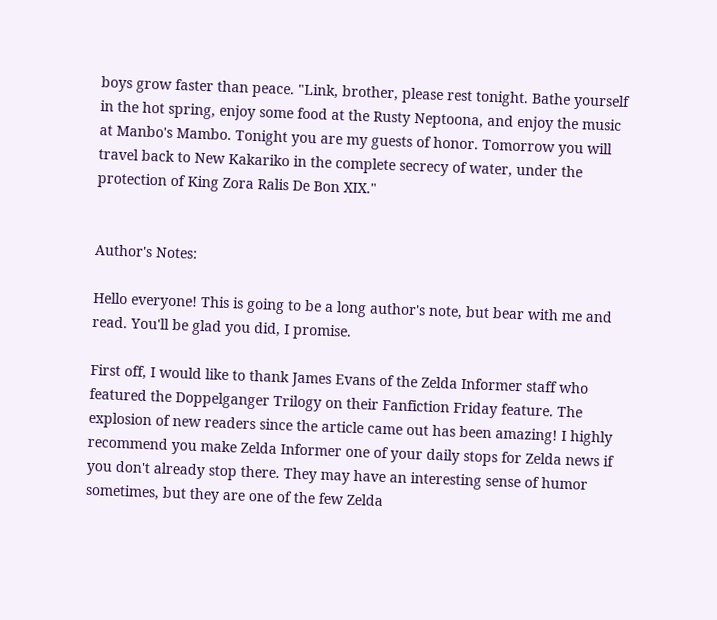boys grow faster than peace. "Link, brother, please rest tonight. Bathe yourself in the hot spring, enjoy some food at the Rusty Neptoona, and enjoy the music at Manbo's Mambo. Tonight you are my guests of honor. Tomorrow you will travel back to New Kakariko in the complete secrecy of water, under the protection of King Zora Ralis De Bon XIX."


Author's Notes:

Hello everyone! This is going to be a long author's note, but bear with me and read. You'll be glad you did, I promise.

First off, I would like to thank James Evans of the Zelda Informer staff who featured the Doppelganger Trilogy on their Fanfiction Friday feature. The explosion of new readers since the article came out has been amazing! I highly recommend you make Zelda Informer one of your daily stops for Zelda news if you don't already stop there. They may have an interesting sense of humor sometimes, but they are one of the few Zelda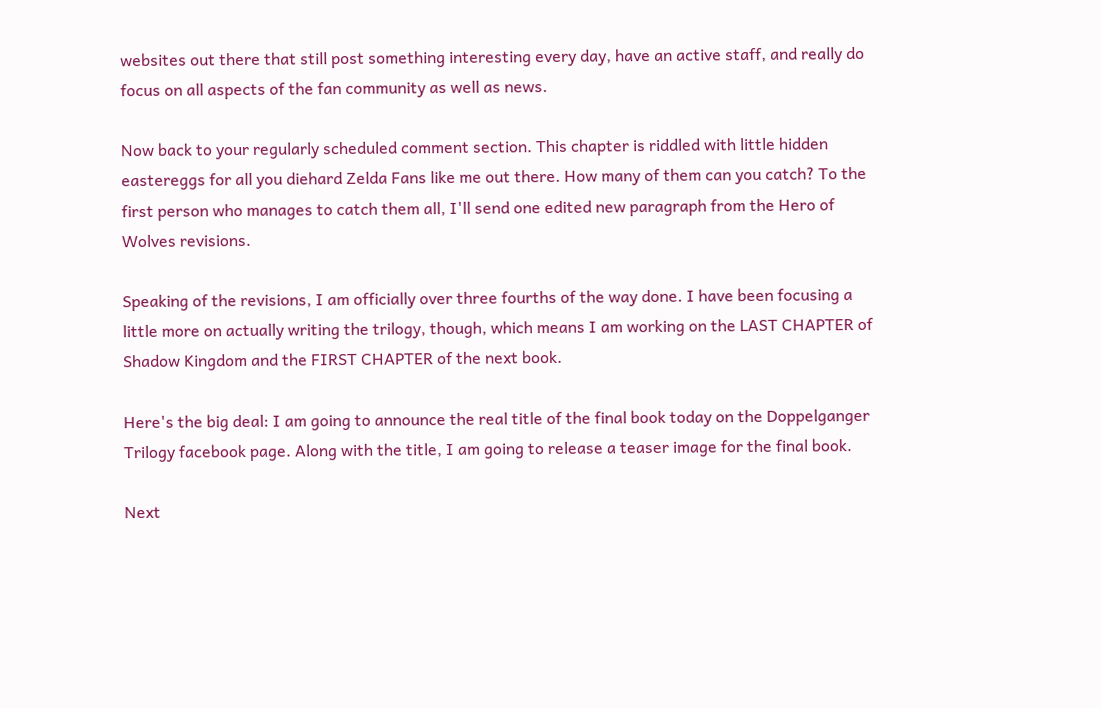websites out there that still post something interesting every day, have an active staff, and really do focus on all aspects of the fan community as well as news.

Now back to your regularly scheduled comment section. This chapter is riddled with little hidden eastereggs for all you diehard Zelda Fans like me out there. How many of them can you catch? To the first person who manages to catch them all, I'll send one edited new paragraph from the Hero of Wolves revisions.

Speaking of the revisions, I am officially over three fourths of the way done. I have been focusing a little more on actually writing the trilogy, though, which means I am working on the LAST CHAPTER of Shadow Kingdom and the FIRST CHAPTER of the next book.

Here's the big deal: I am going to announce the real title of the final book today on the Doppelganger Trilogy facebook page. Along with the title, I am going to release a teaser image for the final book.

Next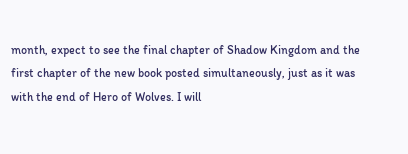month, expect to see the final chapter of Shadow Kingdom and the first chapter of the new book posted simultaneously, just as it was with the end of Hero of Wolves. I will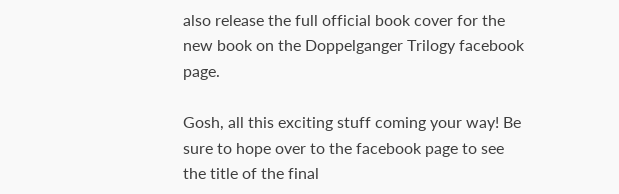also release the full official book cover for the new book on the Doppelganger Trilogy facebook page.

Gosh, all this exciting stuff coming your way! Be sure to hope over to the facebook page to see the title of the final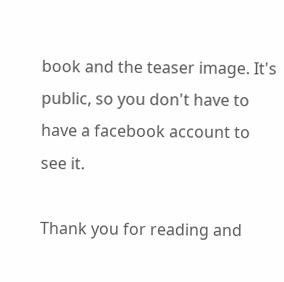book and the teaser image. It's public, so you don't have to have a facebook account to see it.

Thank you for reading and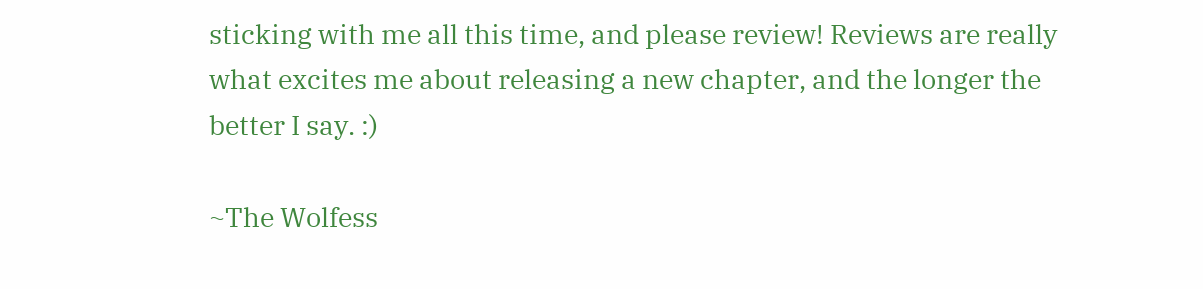sticking with me all this time, and please review! Reviews are really what excites me about releasing a new chapter, and the longer the better I say. :)

~The Wolfess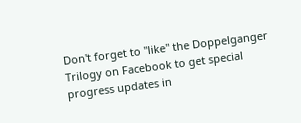Don't forget to "like" the Doppelganger Trilogy on Facebook to get special progress updates in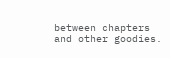between chapters and other goodies.